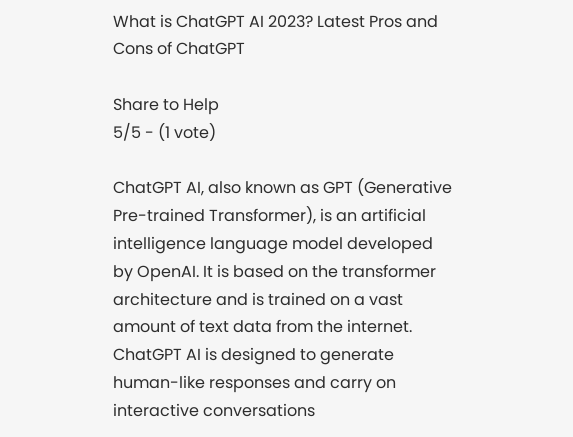What is ChatGPT AI 2023? Latest Pros and Cons of ChatGPT

Share to Help
5/5 - (1 vote)

ChatGPT AI, also known as GPT (Generative Pre-trained Transformer), is an artificial intelligence language model developed by OpenAI. It is based on the transformer architecture and is trained on a vast amount of text data from the internet. ChatGPT AI is designed to generate human-like responses and carry on interactive conversations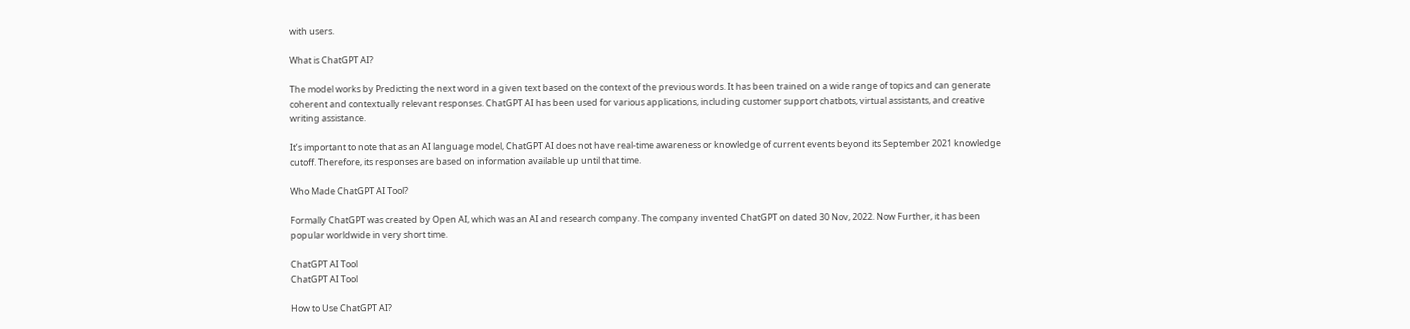with users.

What is ChatGPT AI?

The model works by Predicting the next word in a given text based on the context of the previous words. It has been trained on a wide range of topics and can generate coherent and contextually relevant responses. ChatGPT AI has been used for various applications, including customer support chatbots, virtual assistants, and creative writing assistance.

It’s important to note that as an AI language model, ChatGPT AI does not have real-time awareness or knowledge of current events beyond its September 2021 knowledge cutoff. Therefore, its responses are based on information available up until that time.

Who Made ChatGPT AI Tool?

Formally ChatGPT was created by Open AI, which was an AI and research company. The company invented ChatGPT on dated 30 Nov, 2022. Now Further, it has been popular worldwide in very short time.

ChatGPT AI Tool
ChatGPT AI Tool

How to Use ChatGPT AI?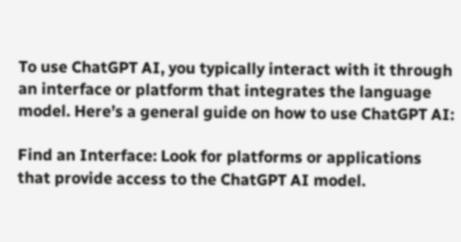To use ChatGPT AI, you typically interact with it through an interface or platform that integrates the language model. Here’s a general guide on how to use ChatGPT AI:

Find an Interface: Look for platforms or applications that provide access to the ChatGPT AI model.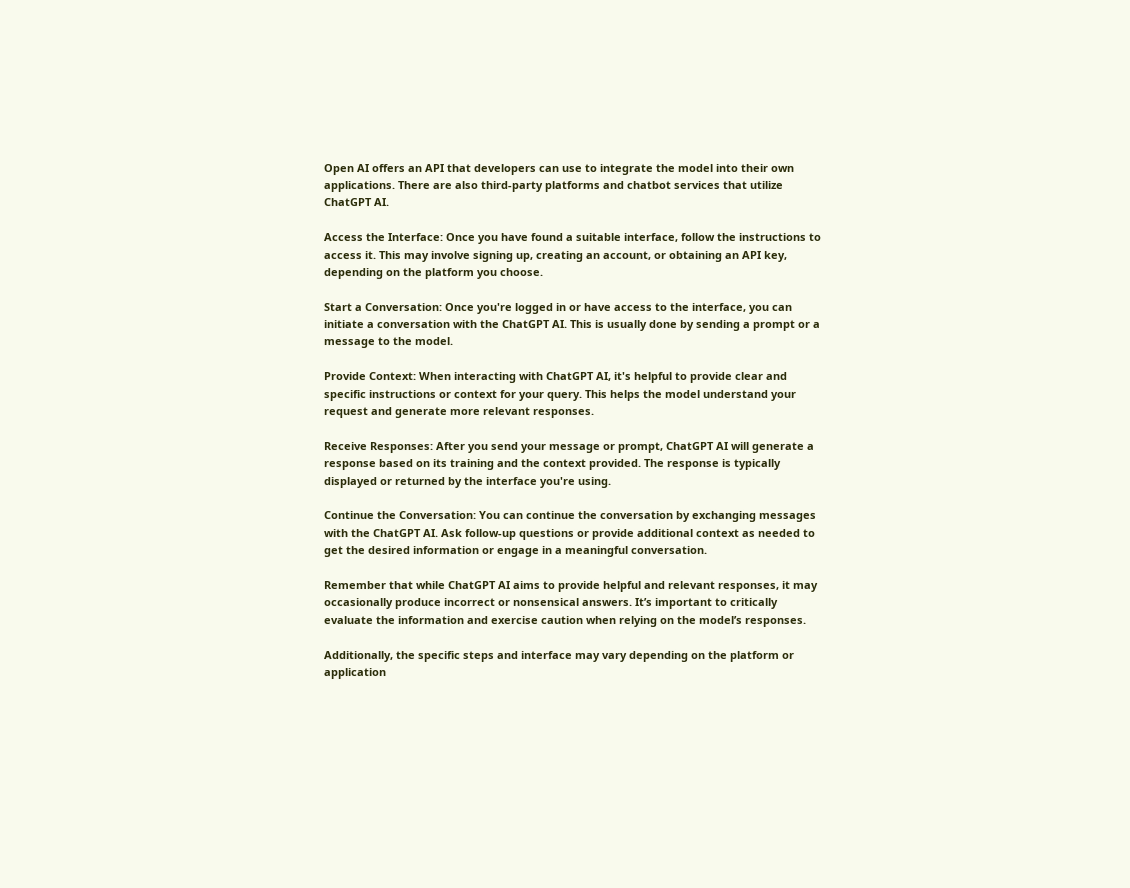Open AI offers an API that developers can use to integrate the model into their own applications. There are also third-party platforms and chatbot services that utilize ChatGPT AI.

Access the Interface: Once you have found a suitable interface, follow the instructions to access it. This may involve signing up, creating an account, or obtaining an API key, depending on the platform you choose.

Start a Conversation: Once you're logged in or have access to the interface, you can initiate a conversation with the ChatGPT AI. This is usually done by sending a prompt or a message to the model.

Provide Context: When interacting with ChatGPT AI, it's helpful to provide clear and specific instructions or context for your query. This helps the model understand your request and generate more relevant responses.

Receive Responses: After you send your message or prompt, ChatGPT AI will generate a response based on its training and the context provided. The response is typically displayed or returned by the interface you're using.

Continue the Conversation: You can continue the conversation by exchanging messages with the ChatGPT AI. Ask follow-up questions or provide additional context as needed to get the desired information or engage in a meaningful conversation.

Remember that while ChatGPT AI aims to provide helpful and relevant responses, it may occasionally produce incorrect or nonsensical answers. It’s important to critically evaluate the information and exercise caution when relying on the model’s responses.

Additionally, the specific steps and interface may vary depending on the platform or application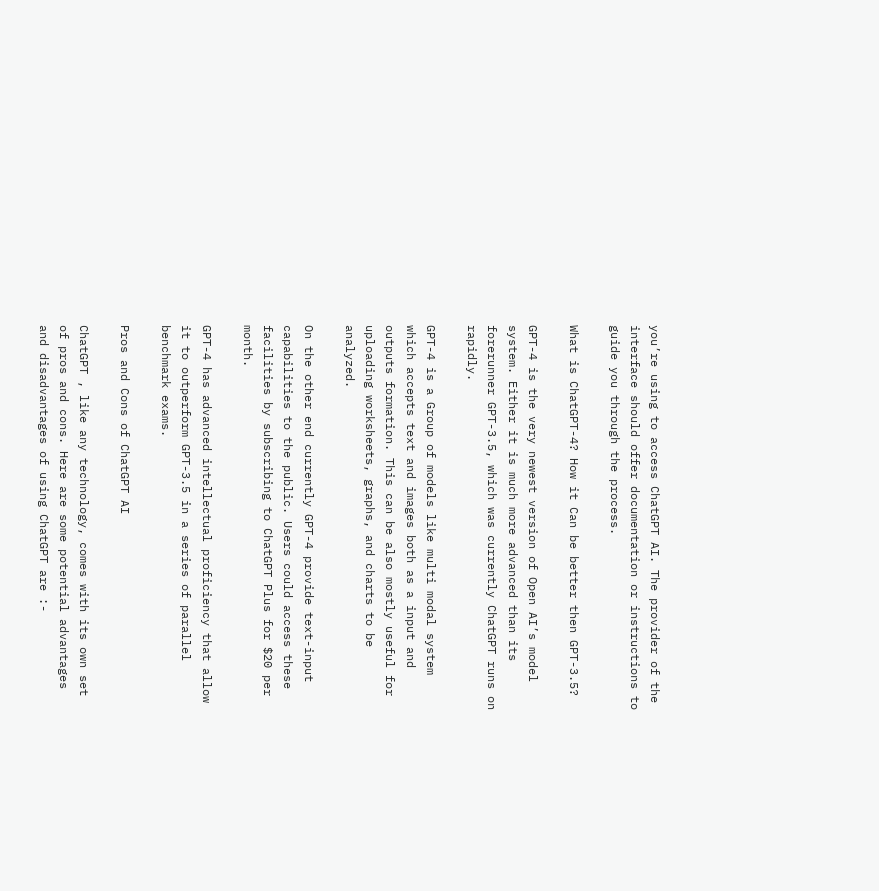you’re using to access ChatGPT AI. The provider of the interface should offer documentation or instructions to guide you through the process.

What is ChatGPT-4? How it Can be better then GPT-3.5?

GPT-4 is the very newest version of Open AI’s model system. Either it is much more advanced than its forerunner GPT-3.5, which was currently ChatGPT runs on rapidly.

GPT-4 is a Group of models like multi modal system which accepts text and images both as a input and outputs formation. This can be also mostly useful for uploading worksheets, graphs, and charts to be analyzed.

On the other end currently GPT-4 provide text-input capabilities to the public. Users could access these facilities by subscribing to ChatGPT Plus for $20 per month.

GPT-4 has advanced intellectual proficiency that allow it to outperform GPT-3.5 in a series of parallel benchmark exams.

Pros and Cons of ChatGPT AI

ChatGPT , like any technology, comes with its own set of pros and cons. Here are some potential advantages and disadvantages of using ChatGPT are :-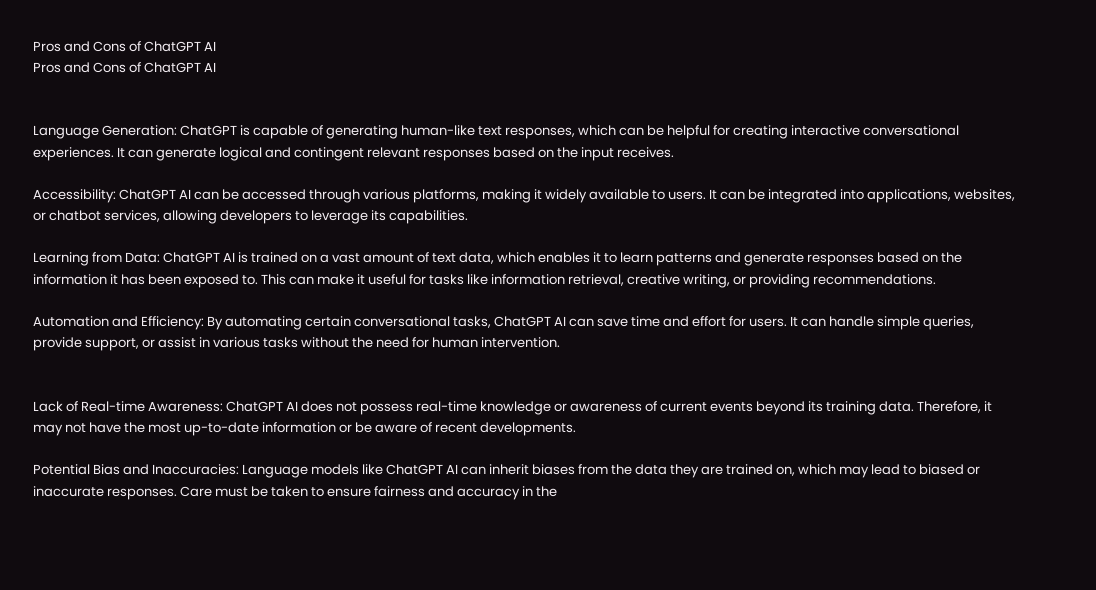Pros and Cons of ChatGPT AI
Pros and Cons of ChatGPT AI


Language Generation: ChatGPT is capable of generating human-like text responses, which can be helpful for creating interactive conversational experiences. It can generate logical and contingent relevant responses based on the input receives.

Accessibility: ChatGPT AI can be accessed through various platforms, making it widely available to users. It can be integrated into applications, websites, or chatbot services, allowing developers to leverage its capabilities.

Learning from Data: ChatGPT AI is trained on a vast amount of text data, which enables it to learn patterns and generate responses based on the information it has been exposed to. This can make it useful for tasks like information retrieval, creative writing, or providing recommendations.

Automation and Efficiency: By automating certain conversational tasks, ChatGPT AI can save time and effort for users. It can handle simple queries, provide support, or assist in various tasks without the need for human intervention.


Lack of Real-time Awareness: ChatGPT AI does not possess real-time knowledge or awareness of current events beyond its training data. Therefore, it may not have the most up-to-date information or be aware of recent developments.

Potential Bias and Inaccuracies: Language models like ChatGPT AI can inherit biases from the data they are trained on, which may lead to biased or inaccurate responses. Care must be taken to ensure fairness and accuracy in the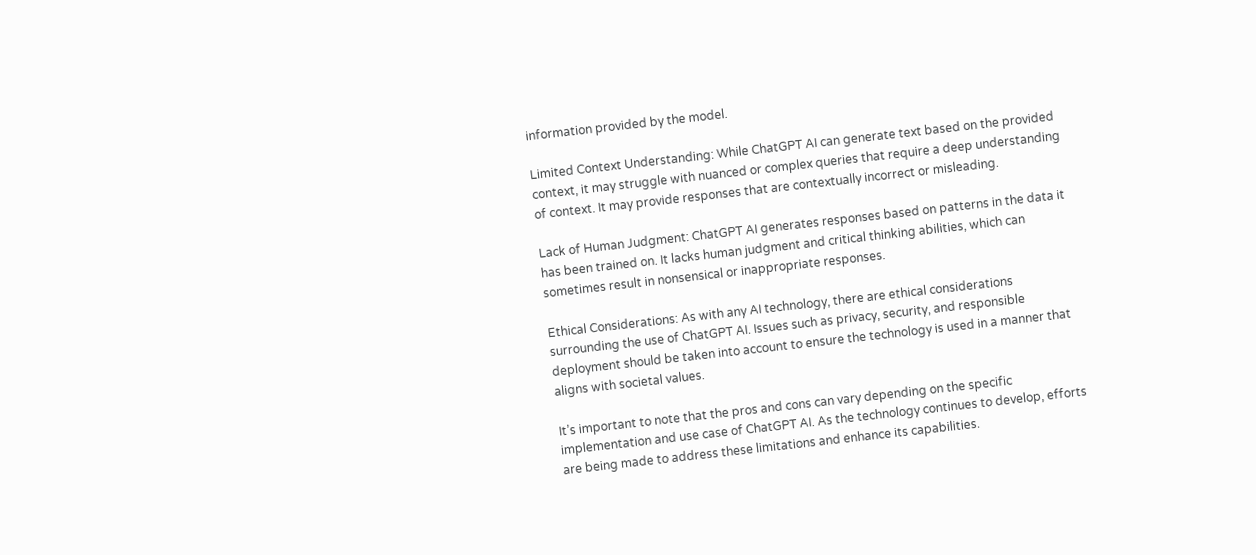information provided by the model.

Limited Context Understanding: While ChatGPT AI can generate text based on the provided context, it may struggle with nuanced or complex queries that require a deep understanding of context. It may provide responses that are contextually incorrect or misleading.

Lack of Human Judgment: ChatGPT AI generates responses based on patterns in the data it has been trained on. It lacks human judgment and critical thinking abilities, which can sometimes result in nonsensical or inappropriate responses.

Ethical Considerations: As with any AI technology, there are ethical considerations surrounding the use of ChatGPT AI. Issues such as privacy, security, and responsible deployment should be taken into account to ensure the technology is used in a manner that aligns with societal values.

It’s important to note that the pros and cons can vary depending on the specific implementation and use case of ChatGPT AI. As the technology continues to develop, efforts are being made to address these limitations and enhance its capabilities.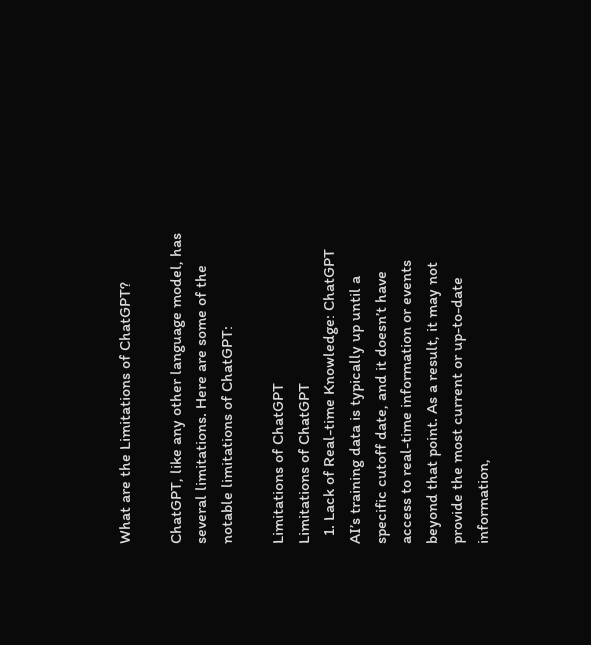What are the Limitations of ChatGPT?

ChatGPT, like any other language model, has several limitations. Here are some of the notable limitations of ChatGPT:

Limitations of ChatGPT
Limitations of ChatGPT
  1. Lack of Real-time Knowledge: ChatGPT AI’s training data is typically up until a specific cutoff date, and it doesn’t have access to real-time information or events beyond that point. As a result, it may not provide the most current or up-to-date information,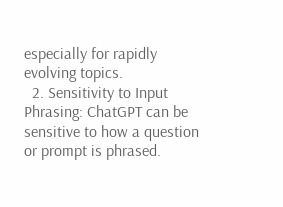especially for rapidly evolving topics.
  2. Sensitivity to Input Phrasing: ChatGPT can be sensitive to how a question or prompt is phrased.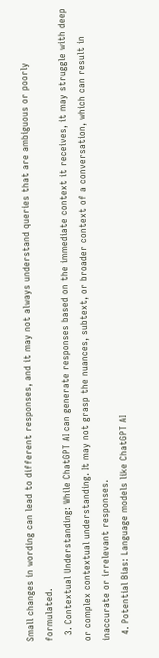Small changes in wording can lead to different responses, and it may not always understand queries that are ambiguous or poorly formulated.
  3. Contextual Understanding: While ChatGPT AI can generate responses based on the immediate context it receives, it may struggle with deep or complex contextual understanding. It may not grasp the nuances, subtext, or broader context of a conversation, which can result in inaccurate or irrelevant responses.
  4. Potential Bias: Language models like ChatGPT AI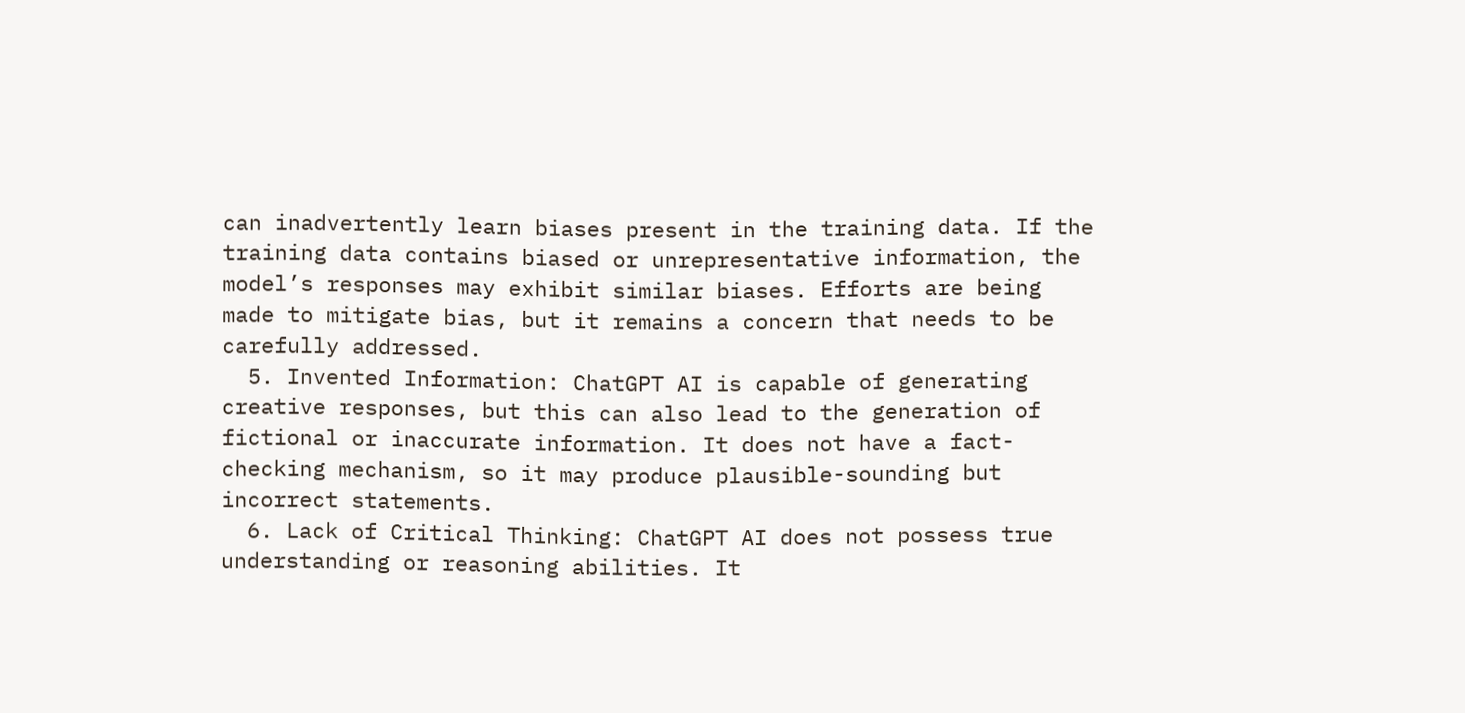can inadvertently learn biases present in the training data. If the training data contains biased or unrepresentative information, the model’s responses may exhibit similar biases. Efforts are being made to mitigate bias, but it remains a concern that needs to be carefully addressed.
  5. Invented Information: ChatGPT AI is capable of generating creative responses, but this can also lead to the generation of fictional or inaccurate information. It does not have a fact-checking mechanism, so it may produce plausible-sounding but incorrect statements.
  6. Lack of Critical Thinking: ChatGPT AI does not possess true understanding or reasoning abilities. It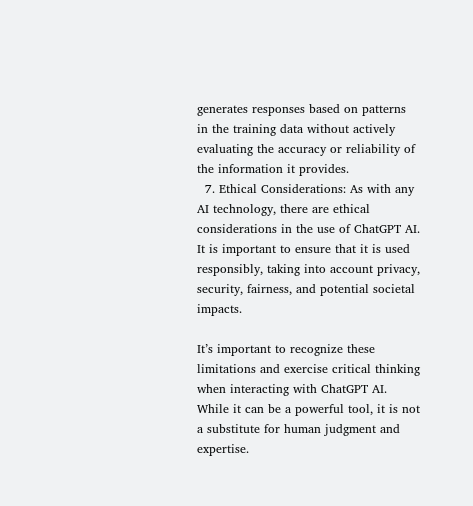generates responses based on patterns in the training data without actively evaluating the accuracy or reliability of the information it provides.
  7. Ethical Considerations: As with any AI technology, there are ethical considerations in the use of ChatGPT AI. It is important to ensure that it is used responsibly, taking into account privacy, security, fairness, and potential societal impacts.

It’s important to recognize these limitations and exercise critical thinking when interacting with ChatGPT AI. While it can be a powerful tool, it is not a substitute for human judgment and expertise.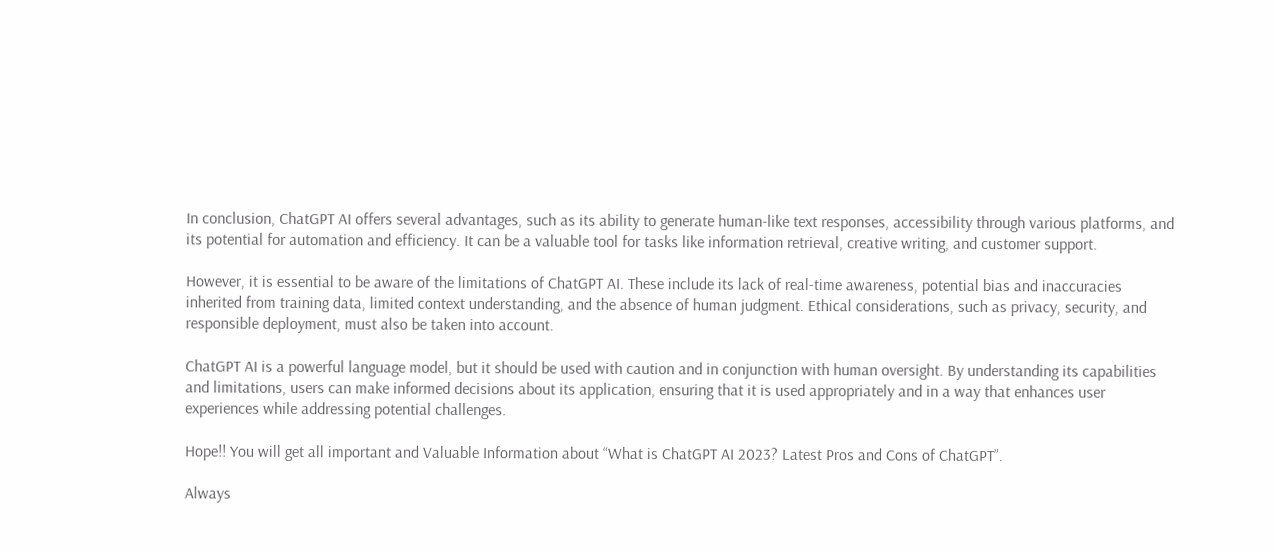In conclusion, ChatGPT AI offers several advantages, such as its ability to generate human-like text responses, accessibility through various platforms, and its potential for automation and efficiency. It can be a valuable tool for tasks like information retrieval, creative writing, and customer support.

However, it is essential to be aware of the limitations of ChatGPT AI. These include its lack of real-time awareness, potential bias and inaccuracies inherited from training data, limited context understanding, and the absence of human judgment. Ethical considerations, such as privacy, security, and responsible deployment, must also be taken into account.

ChatGPT AI is a powerful language model, but it should be used with caution and in conjunction with human oversight. By understanding its capabilities and limitations, users can make informed decisions about its application, ensuring that it is used appropriately and in a way that enhances user experiences while addressing potential challenges.

Hope!! You will get all important and Valuable Information about “What is ChatGPT AI 2023? Latest Pros and Cons of ChatGPT”.

Always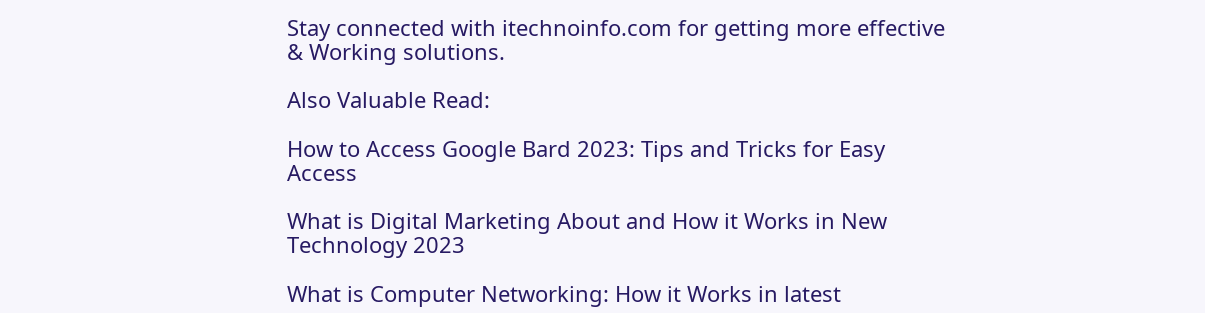Stay connected with itechnoinfo.com for getting more effective & Working solutions.

Also Valuable Read:

How to Access Google Bard 2023: Tips and Tricks for Easy Access

What is Digital Marketing About and How it Works in New Technology 2023

What is Computer Networking: How it Works in latest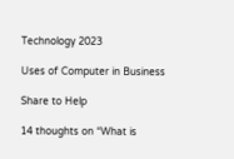Technology 2023

Uses of Computer in Business

Share to Help

14 thoughts on “What is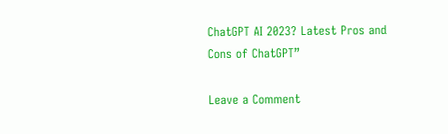ChatGPT AI 2023? Latest Pros and Cons of ChatGPT”

Leave a Comment